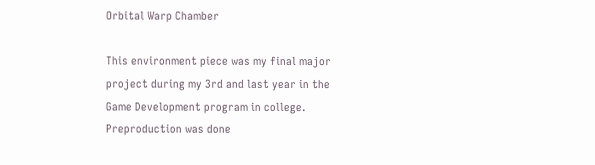Orbital Warp Chamber

This environment piece was my final major project during my 3rd and last year in the Game Development program in college. Preproduction was done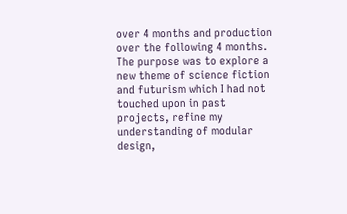over 4 months and production over the following 4 months. The purpose was to explore a new theme of science fiction and futurism which I had not touched upon in past projects, refine my understanding of modular design,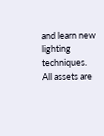and learn new lighting techniques.  All assets are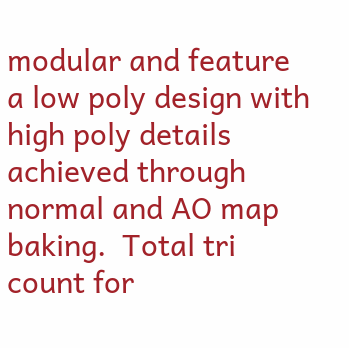modular and feature a low poly design with high poly details achieved through normal and AO map baking.  Total tri count for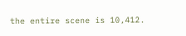the entire scene is 10,412.